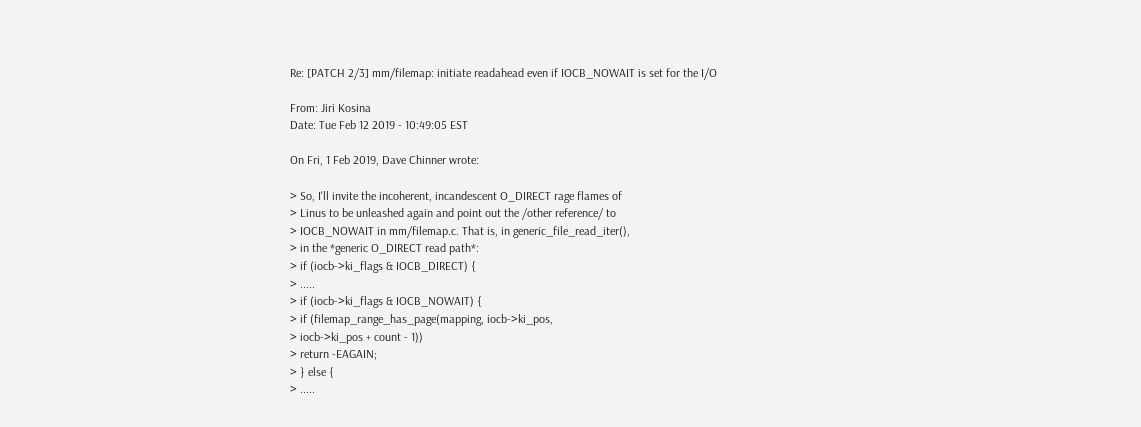Re: [PATCH 2/3] mm/filemap: initiate readahead even if IOCB_NOWAIT is set for the I/O

From: Jiri Kosina
Date: Tue Feb 12 2019 - 10:49:05 EST

On Fri, 1 Feb 2019, Dave Chinner wrote:

> So, I'll invite the incoherent, incandescent O_DIRECT rage flames of
> Linus to be unleashed again and point out the /other reference/ to
> IOCB_NOWAIT in mm/filemap.c. That is, in generic_file_read_iter(),
> in the *generic O_DIRECT read path*:
> if (iocb->ki_flags & IOCB_DIRECT) {
> .....
> if (iocb->ki_flags & IOCB_NOWAIT) {
> if (filemap_range_has_page(mapping, iocb->ki_pos,
> iocb->ki_pos + count - 1))
> return -EAGAIN;
> } else {
> .....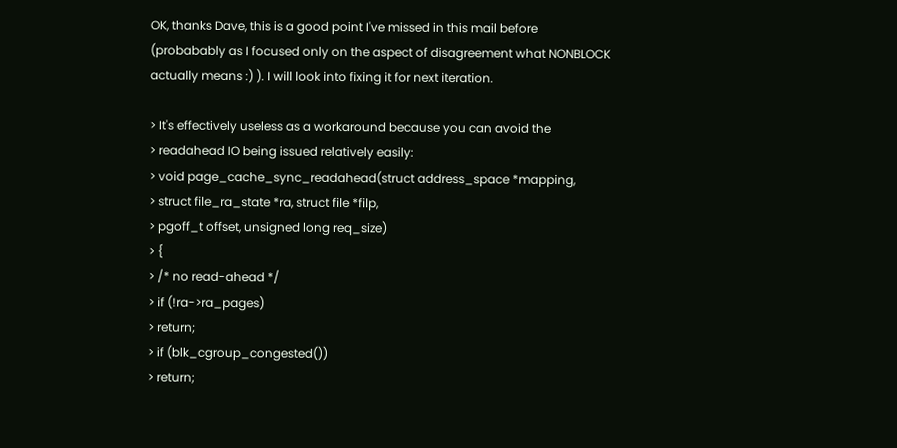OK, thanks Dave, this is a good point I've missed in this mail before
(probabably as I focused only on the aspect of disagreement what NONBLOCK
actually means :) ). I will look into fixing it for next iteration.

> It's effectively useless as a workaround because you can avoid the
> readahead IO being issued relatively easily:
> void page_cache_sync_readahead(struct address_space *mapping,
> struct file_ra_state *ra, struct file *filp,
> pgoff_t offset, unsigned long req_size)
> {
> /* no read-ahead */
> if (!ra->ra_pages)
> return;
> if (blk_cgroup_congested())
> return;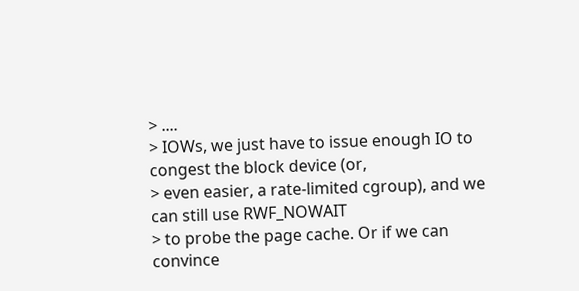> ....
> IOWs, we just have to issue enough IO to congest the block device (or,
> even easier, a rate-limited cgroup), and we can still use RWF_NOWAIT
> to probe the page cache. Or if we can convince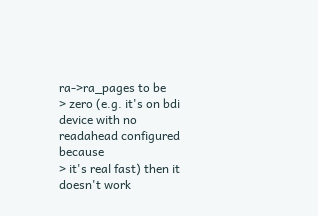ra->ra_pages to be
> zero (e.g. it's on bdi device with no readahead configured because
> it's real fast) then it doesn't work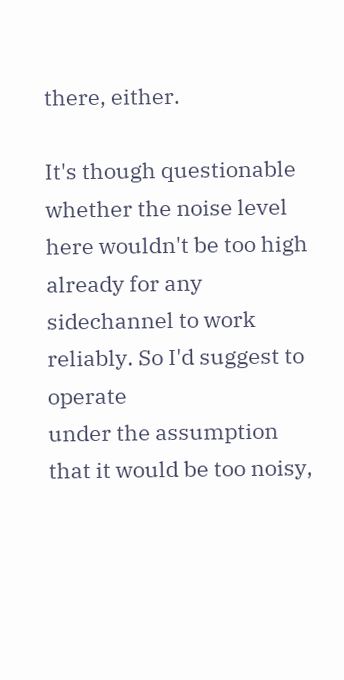there, either.

It's though questionable whether the noise level here wouldn't be too high
already for any sidechannel to work reliably. So I'd suggest to operate
under the assumption that it would be too noisy,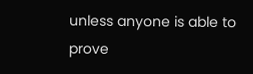unless anyone is able to
prove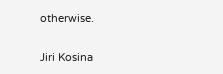otherwise.


Jiri Kosina